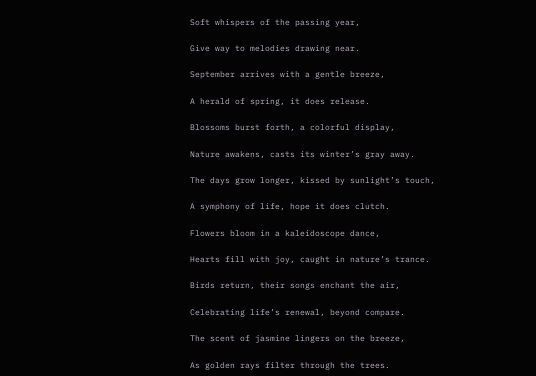Soft whispers of the passing year,

Give way to melodies drawing near.

September arrives with a gentle breeze,

A herald of spring, it does release.

Blossoms burst forth, a colorful display,

Nature awakens, casts its winter’s gray away.

The days grow longer, kissed by sunlight’s touch,

A symphony of life, hope it does clutch.

Flowers bloom in a kaleidoscope dance,

Hearts fill with joy, caught in nature’s trance.

Birds return, their songs enchant the air,

Celebrating life’s renewal, beyond compare.

The scent of jasmine lingers on the breeze,

As golden rays filter through the trees.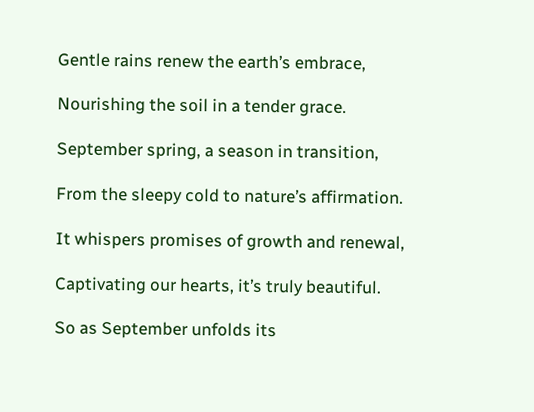Gentle rains renew the earth’s embrace,

Nourishing the soil in a tender grace.

September spring, a season in transition,

From the sleepy cold to nature’s affirmation.

It whispers promises of growth and renewal,

Captivating our hearts, it’s truly beautiful.

So as September unfolds its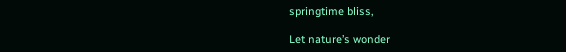springtime bliss,

Let nature’s wonder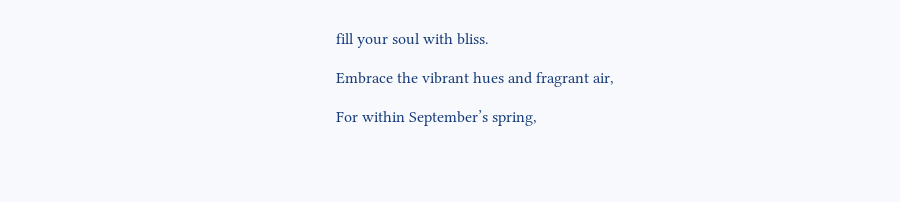fill your soul with bliss.

Embrace the vibrant hues and fragrant air,

For within September’s spring,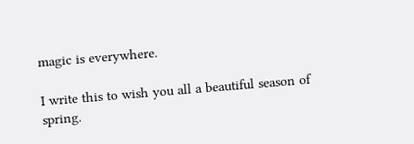magic is everywhere.

I write this to wish you all a beautiful season of spring.